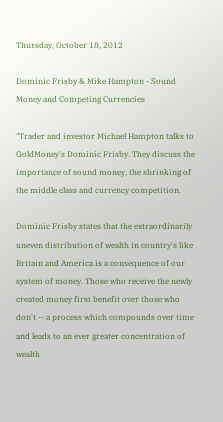Thursday, October 18, 2012

Dominic Frisby & Mike Hampton - Sound Money and Competing Currencies

"Trader and investor Michael Hampton talks to GoldMoney's Dominic Frisby. They discuss the importance of sound money, the shrinking of the middle class and currency competition.

Dominic Frisby states that the extraordinarily uneven distribution of wealth in country's like Britain and America is a consequence of our system of money. Those who receive the newly created money first benefit over those who don't -- a process which compounds over time and leads to an ever greater concentration of wealth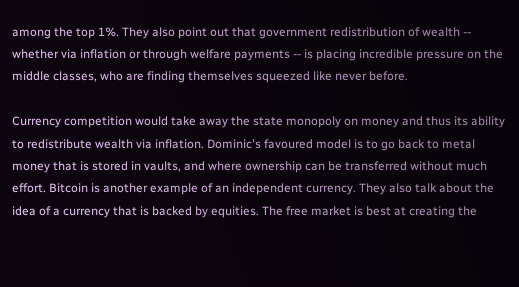among the top 1%. They also point out that government redistribution of wealth -- whether via inflation or through welfare payments -- is placing incredible pressure on the middle classes, who are finding themselves squeezed like never before.

Currency competition would take away the state monopoly on money and thus its ability to redistribute wealth via inflation. Dominic's favoured model is to go back to metal money that is stored in vaults, and where ownership can be transferred without much effort. Bitcoin is another example of an independent currency. They also talk about the idea of a currency that is backed by equities. The free market is best at creating the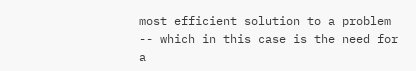most efficient solution to a problem -- which in this case is the need for a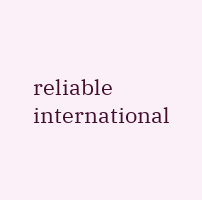reliable international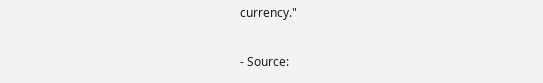currency."

- Source: